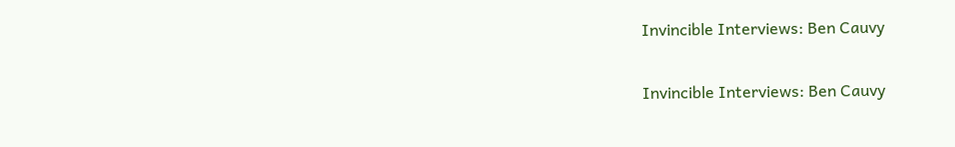Invincible Interviews: Ben Cauvy

Invincible Interviews: Ben Cauvy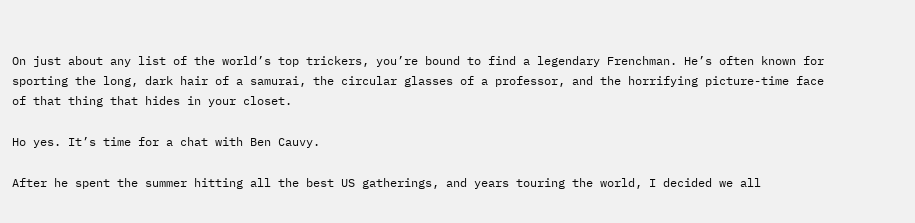On just about any list of the world’s top trickers, you’re bound to find a legendary Frenchman. He’s often known for sporting the long, dark hair of a samurai, the circular glasses of a professor, and the horrifying picture-time face of that thing that hides in your closet.

Ho yes. It’s time for a chat with Ben Cauvy.

After he spent the summer hitting all the best US gatherings, and years touring the world, I decided we all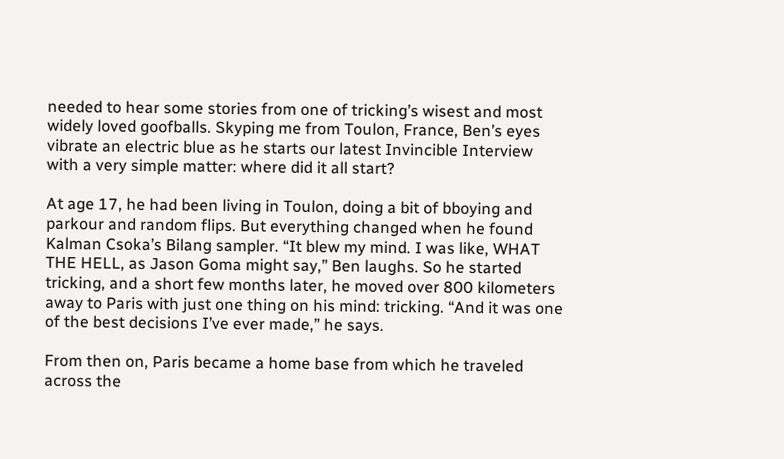needed to hear some stories from one of tricking’s wisest and most widely loved goofballs. Skyping me from Toulon, France, Ben’s eyes vibrate an electric blue as he starts our latest Invincible Interview with a very simple matter: where did it all start?

At age 17, he had been living in Toulon, doing a bit of bboying and parkour and random flips. But everything changed when he found Kalman Csoka’s Bilang sampler. “It blew my mind. I was like, WHAT THE HELL, as Jason Goma might say,” Ben laughs. So he started tricking, and a short few months later, he moved over 800 kilometers away to Paris with just one thing on his mind: tricking. “And it was one of the best decisions I’ve ever made,” he says.

From then on, Paris became a home base from which he traveled across the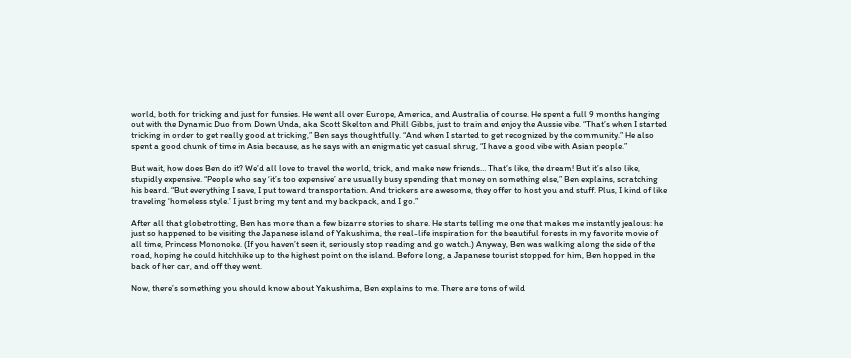world, both for tricking and just for funsies. He went all over Europe, America, and Australia of course. He spent a full 9 months hanging out with the Dynamic Duo from Down Unda, aka Scott Skelton and Phill Gibbs, just to train and enjoy the Aussie vibe. “That’s when I started tricking in order to get really good at tricking,” Ben says thoughtfully. “And when I started to get recognized by the community.” He also spent a good chunk of time in Asia because, as he says with an enigmatic yet casual shrug, “I have a good vibe with Asian people.”

But wait, how does Ben do it? We’d all love to travel the world, trick, and make new friends… That’s like, the dream! But it’s also like, stupidly expensive. “People who say ‘it’s too expensive’ are usually busy spending that money on something else,” Ben explains, scratching his beard. “But everything I save, I put toward transportation. And trickers are awesome, they offer to host you and stuff. Plus, I kind of like traveling ‘homeless style.’ I just bring my tent and my backpack, and I go.”

After all that globetrotting, Ben has more than a few bizarre stories to share. He starts telling me one that makes me instantly jealous: he just so happened to be visiting the Japanese island of Yakushima, the real-life inspiration for the beautiful forests in my favorite movie of all time, Princess Mononoke. (If you haven’t seen it, seriously stop reading and go watch.) Anyway, Ben was walking along the side of the road, hoping he could hitchhike up to the highest point on the island. Before long, a Japanese tourist stopped for him, Ben hopped in the back of her car, and off they went.

Now, there’s something you should know about Yakushima, Ben explains to me. There are tons of wild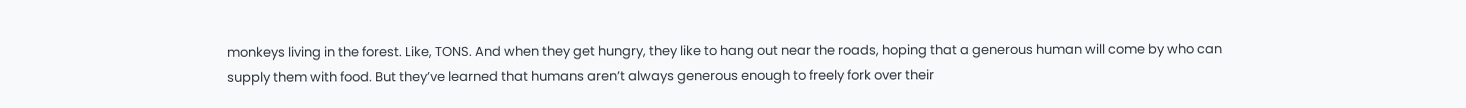monkeys living in the forest. Like, TONS. And when they get hungry, they like to hang out near the roads, hoping that a generous human will come by who can supply them with food. But they’ve learned that humans aren’t always generous enough to freely fork over their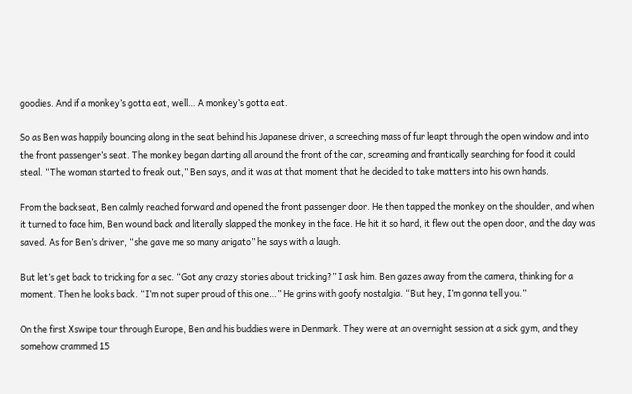goodies. And if a monkey’s gotta eat, well… A monkey’s gotta eat.

So as Ben was happily bouncing along in the seat behind his Japanese driver, a screeching mass of fur leapt through the open window and into the front passenger’s seat. The monkey began darting all around the front of the car, screaming and frantically searching for food it could steal. “The woman started to freak out,” Ben says, and it was at that moment that he decided to take matters into his own hands.

From the backseat, Ben calmly reached forward and opened the front passenger door. He then tapped the monkey on the shoulder, and when it turned to face him, Ben wound back and literally slapped the monkey in the face. He hit it so hard, it flew out the open door, and the day was saved. As for Ben’s driver, “she gave me so many arigato” he says with a laugh.

But let’s get back to tricking for a sec. “Got any crazy stories about tricking?” I ask him. Ben gazes away from the camera, thinking for a moment. Then he looks back. “I’m not super proud of this one…” He grins with goofy nostalgia. “But hey, I’m gonna tell you.”

On the first Xswipe tour through Europe, Ben and his buddies were in Denmark. They were at an overnight session at a sick gym, and they somehow crammed 15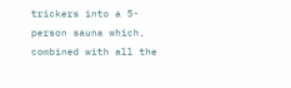trickers into a 5-person sauna which, combined with all the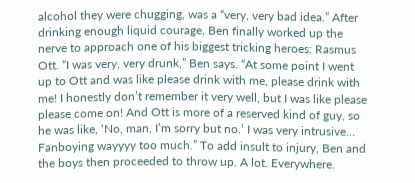alcohol they were chugging, was a “very, very bad idea.” After drinking enough liquid courage, Ben finally worked up the nerve to approach one of his biggest tricking heroes: Rasmus Ott. “I was very, very drunk,” Ben says. “At some point I went up to Ott and was like please drink with me, please drink with me! I honestly don’t remember it very well, but I was like please please come on! And Ott is more of a reserved kind of guy, so he was like, ‘No, man, I’m sorry but no.’ I was very intrusive… Fanboying wayyyy too much.” To add insult to injury, Ben and the boys then proceeded to throw up. A lot. Everywhere.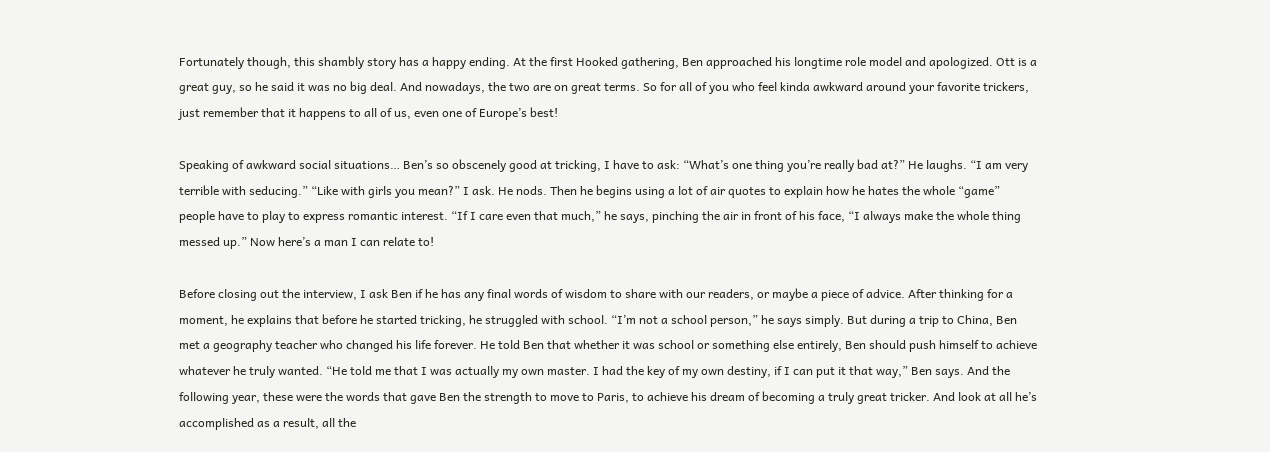Fortunately though, this shambly story has a happy ending. At the first Hooked gathering, Ben approached his longtime role model and apologized. Ott is a great guy, so he said it was no big deal. And nowadays, the two are on great terms. So for all of you who feel kinda awkward around your favorite trickers, just remember that it happens to all of us, even one of Europe’s best!

Speaking of awkward social situations… Ben’s so obscenely good at tricking, I have to ask: “What’s one thing you’re really bad at?” He laughs. “I am very terrible with seducing.” “Like with girls you mean?” I ask. He nods. Then he begins using a lot of air quotes to explain how he hates the whole “game” people have to play to express romantic interest. “If I care even that much,” he says, pinching the air in front of his face, “I always make the whole thing messed up.” Now here’s a man I can relate to!

Before closing out the interview, I ask Ben if he has any final words of wisdom to share with our readers, or maybe a piece of advice. After thinking for a moment, he explains that before he started tricking, he struggled with school. “I’m not a school person,” he says simply. But during a trip to China, Ben met a geography teacher who changed his life forever. He told Ben that whether it was school or something else entirely, Ben should push himself to achieve whatever he truly wanted. “He told me that I was actually my own master. I had the key of my own destiny, if I can put it that way,” Ben says. And the following year, these were the words that gave Ben the strength to move to Paris, to achieve his dream of becoming a truly great tricker. And look at all he’s accomplished as a result, all the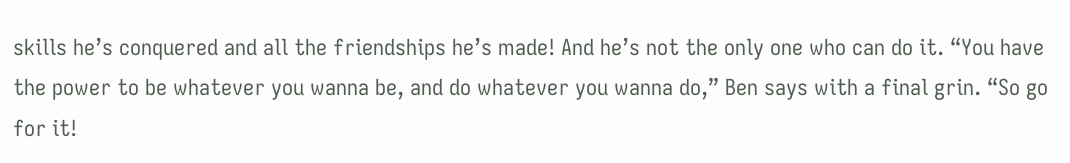skills he’s conquered and all the friendships he’s made! And he’s not the only one who can do it. “You have the power to be whatever you wanna be, and do whatever you wanna do,” Ben says with a final grin. “So go for it!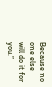Because no one else will do it for you.”